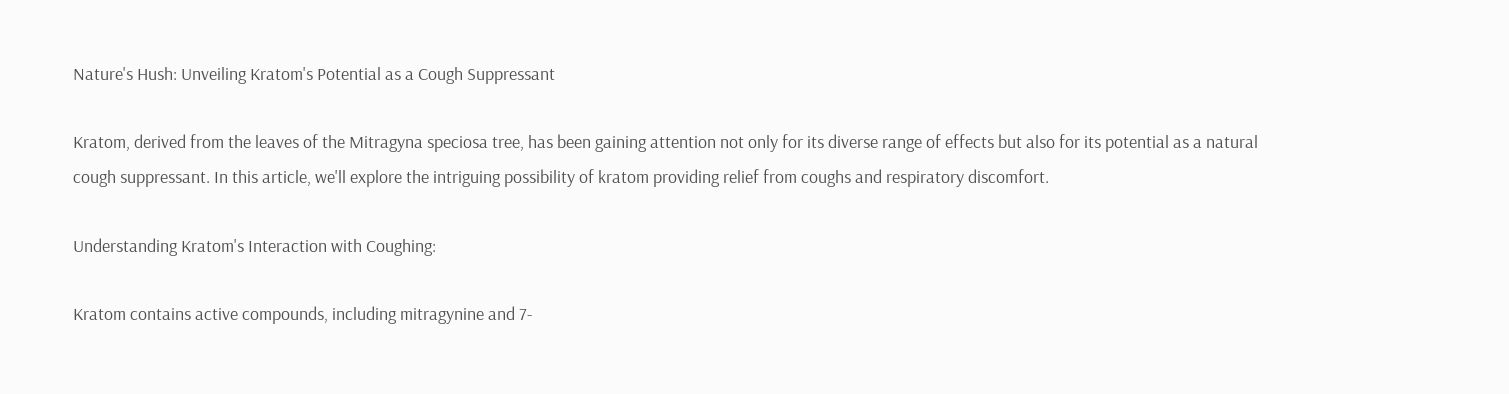Nature's Hush: Unveiling Kratom's Potential as a Cough Suppressant

Kratom, derived from the leaves of the Mitragyna speciosa tree, has been gaining attention not only for its diverse range of effects but also for its potential as a natural cough suppressant. In this article, we'll explore the intriguing possibility of kratom providing relief from coughs and respiratory discomfort.

Understanding Kratom's Interaction with Coughing:

Kratom contains active compounds, including mitragynine and 7-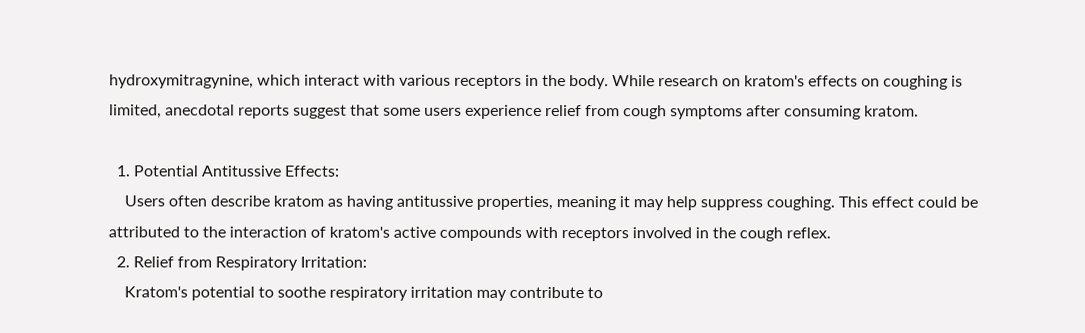hydroxymitragynine, which interact with various receptors in the body. While research on kratom's effects on coughing is limited, anecdotal reports suggest that some users experience relief from cough symptoms after consuming kratom.

  1. Potential Antitussive Effects:
    Users often describe kratom as having antitussive properties, meaning it may help suppress coughing. This effect could be attributed to the interaction of kratom's active compounds with receptors involved in the cough reflex.
  2. Relief from Respiratory Irritation:
    Kratom's potential to soothe respiratory irritation may contribute to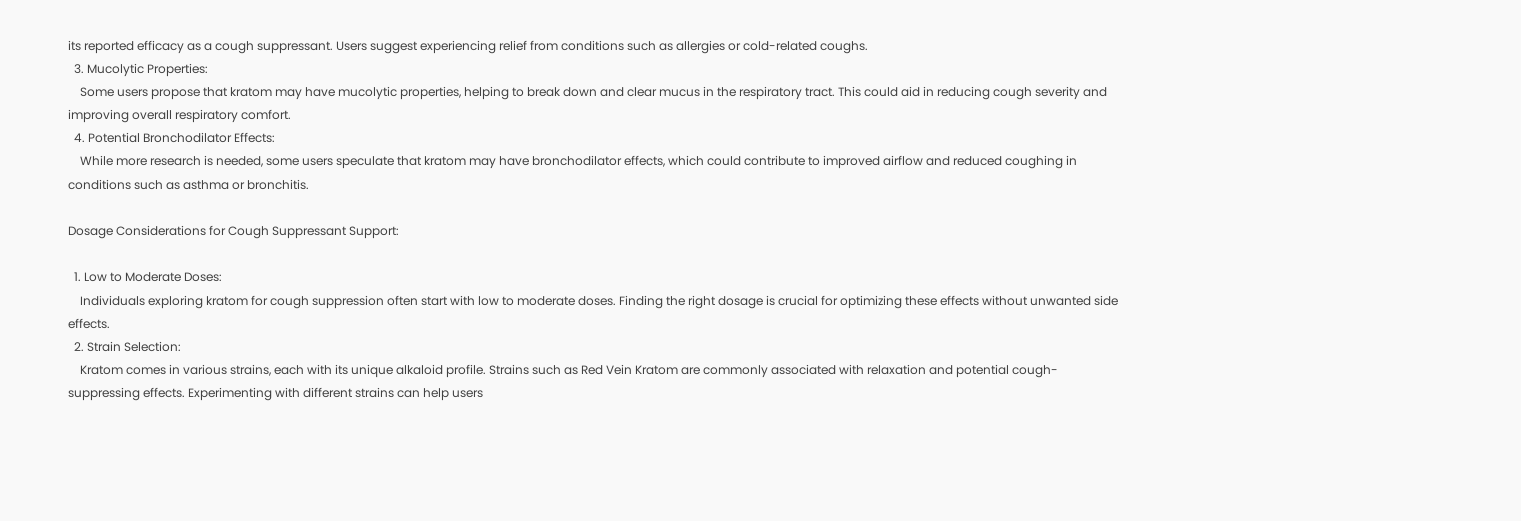its reported efficacy as a cough suppressant. Users suggest experiencing relief from conditions such as allergies or cold-related coughs.
  3. Mucolytic Properties:
    Some users propose that kratom may have mucolytic properties, helping to break down and clear mucus in the respiratory tract. This could aid in reducing cough severity and improving overall respiratory comfort.
  4. Potential Bronchodilator Effects:
    While more research is needed, some users speculate that kratom may have bronchodilator effects, which could contribute to improved airflow and reduced coughing in conditions such as asthma or bronchitis.

Dosage Considerations for Cough Suppressant Support:

  1. Low to Moderate Doses:
    Individuals exploring kratom for cough suppression often start with low to moderate doses. Finding the right dosage is crucial for optimizing these effects without unwanted side effects.
  2. Strain Selection:
    Kratom comes in various strains, each with its unique alkaloid profile. Strains such as Red Vein Kratom are commonly associated with relaxation and potential cough-suppressing effects. Experimenting with different strains can help users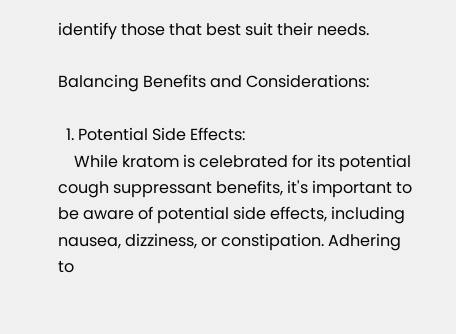identify those that best suit their needs.

Balancing Benefits and Considerations:

  1. Potential Side Effects:
    While kratom is celebrated for its potential cough suppressant benefits, it's important to be aware of potential side effects, including nausea, dizziness, or constipation. Adhering to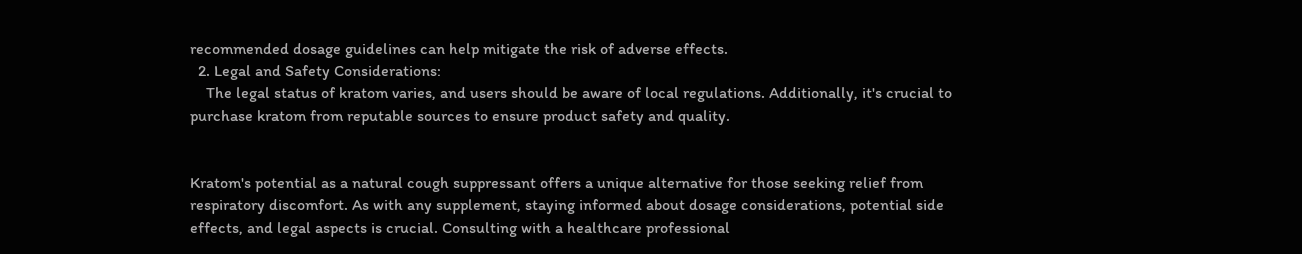recommended dosage guidelines can help mitigate the risk of adverse effects.
  2. Legal and Safety Considerations:
    The legal status of kratom varies, and users should be aware of local regulations. Additionally, it's crucial to purchase kratom from reputable sources to ensure product safety and quality.


Kratom's potential as a natural cough suppressant offers a unique alternative for those seeking relief from respiratory discomfort. As with any supplement, staying informed about dosage considerations, potential side effects, and legal aspects is crucial. Consulting with a healthcare professional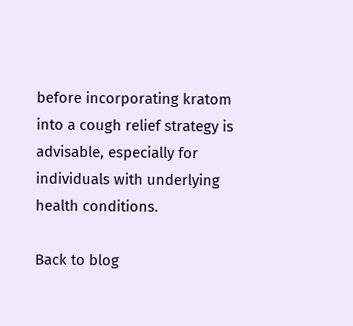before incorporating kratom into a cough relief strategy is advisable, especially for individuals with underlying health conditions.

Back to blog